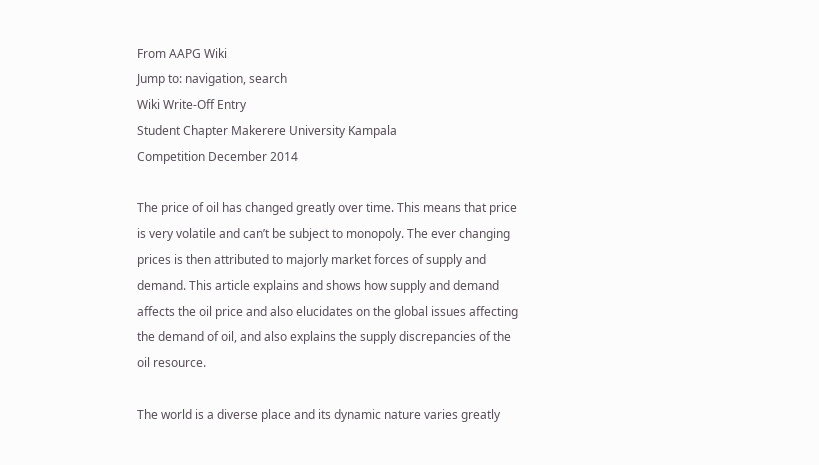From AAPG Wiki
Jump to: navigation, search
Wiki Write-Off Entry
Student Chapter Makerere University Kampala
Competition December 2014

The price of oil has changed greatly over time. This means that price is very volatile and can’t be subject to monopoly. The ever changing prices is then attributed to majorly market forces of supply and demand. This article explains and shows how supply and demand affects the oil price and also elucidates on the global issues affecting the demand of oil, and also explains the supply discrepancies of the oil resource.

The world is a diverse place and its dynamic nature varies greatly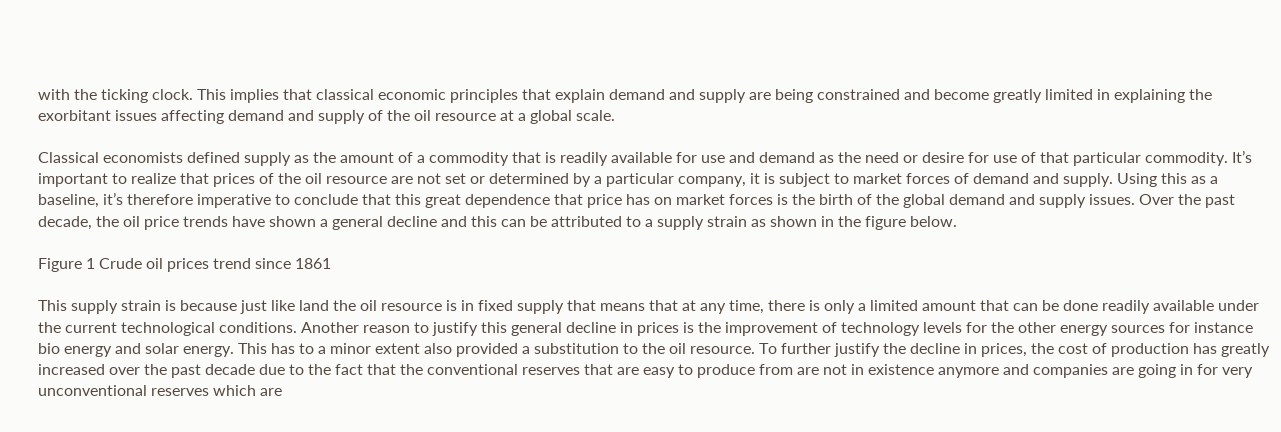with the ticking clock. This implies that classical economic principles that explain demand and supply are being constrained and become greatly limited in explaining the exorbitant issues affecting demand and supply of the oil resource at a global scale.

Classical economists defined supply as the amount of a commodity that is readily available for use and demand as the need or desire for use of that particular commodity. It’s important to realize that prices of the oil resource are not set or determined by a particular company, it is subject to market forces of demand and supply. Using this as a baseline, it’s therefore imperative to conclude that this great dependence that price has on market forces is the birth of the global demand and supply issues. Over the past decade, the oil price trends have shown a general decline and this can be attributed to a supply strain as shown in the figure below.

Figure 1 Crude oil prices trend since 1861

This supply strain is because just like land the oil resource is in fixed supply that means that at any time, there is only a limited amount that can be done readily available under the current technological conditions. Another reason to justify this general decline in prices is the improvement of technology levels for the other energy sources for instance bio energy and solar energy. This has to a minor extent also provided a substitution to the oil resource. To further justify the decline in prices, the cost of production has greatly increased over the past decade due to the fact that the conventional reserves that are easy to produce from are not in existence anymore and companies are going in for very unconventional reserves which are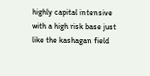highly capital intensive with a high risk base just like the kashagan field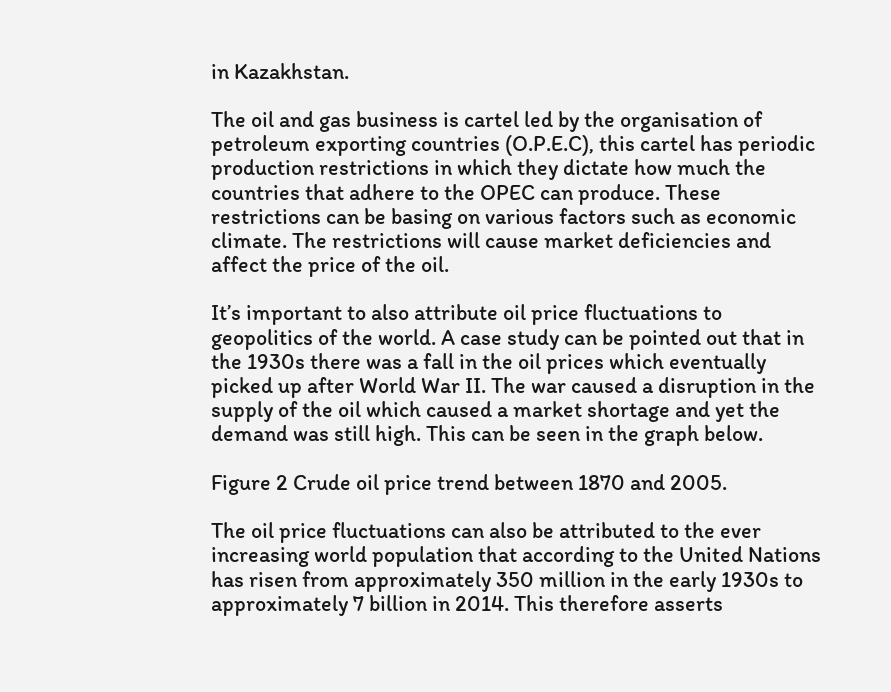in Kazakhstan.

The oil and gas business is cartel led by the organisation of petroleum exporting countries (O.P.E.C), this cartel has periodic production restrictions in which they dictate how much the countries that adhere to the OPEC can produce. These restrictions can be basing on various factors such as economic climate. The restrictions will cause market deficiencies and affect the price of the oil.

It’s important to also attribute oil price fluctuations to geopolitics of the world. A case study can be pointed out that in the 1930s there was a fall in the oil prices which eventually picked up after World War II. The war caused a disruption in the supply of the oil which caused a market shortage and yet the demand was still high. This can be seen in the graph below.

Figure 2 Crude oil price trend between 1870 and 2005.

The oil price fluctuations can also be attributed to the ever increasing world population that according to the United Nations has risen from approximately 350 million in the early 1930s to approximately 7 billion in 2014. This therefore asserts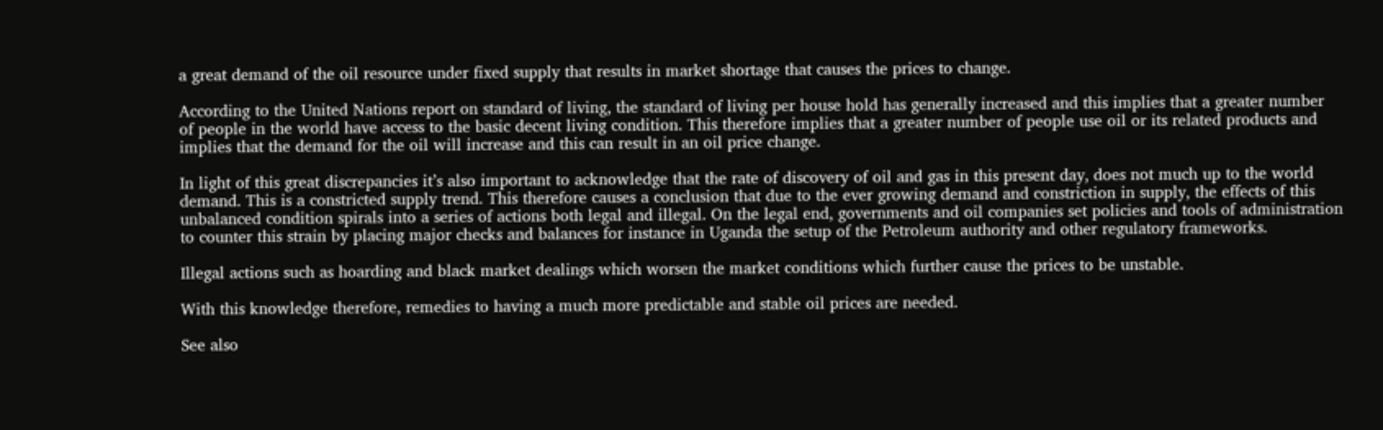a great demand of the oil resource under fixed supply that results in market shortage that causes the prices to change.

According to the United Nations report on standard of living, the standard of living per house hold has generally increased and this implies that a greater number of people in the world have access to the basic decent living condition. This therefore implies that a greater number of people use oil or its related products and implies that the demand for the oil will increase and this can result in an oil price change.

In light of this great discrepancies it’s also important to acknowledge that the rate of discovery of oil and gas in this present day, does not much up to the world demand. This is a constricted supply trend. This therefore causes a conclusion that due to the ever growing demand and constriction in supply, the effects of this unbalanced condition spirals into a series of actions both legal and illegal. On the legal end, governments and oil companies set policies and tools of administration to counter this strain by placing major checks and balances for instance in Uganda the setup of the Petroleum authority and other regulatory frameworks.

Illegal actions such as hoarding and black market dealings which worsen the market conditions which further cause the prices to be unstable.

With this knowledge therefore, remedies to having a much more predictable and stable oil prices are needed.

See also